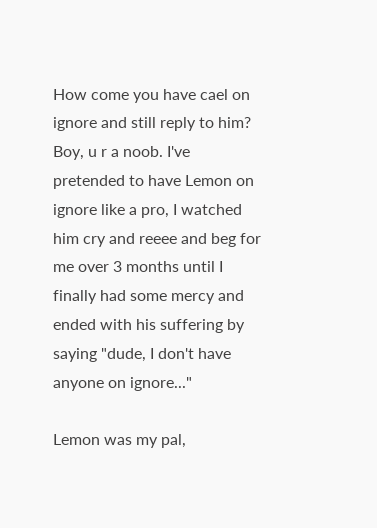How come you have cael on ignore and still reply to him? Boy, u r a noob. I've pretended to have Lemon on ignore like a pro, I watched him cry and reeee and beg for me over 3 months until I finally had some mercy and ended with his suffering by saying "dude, I don't have anyone on ignore..."

Lemon was my pal,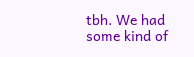tbh. We had some kind of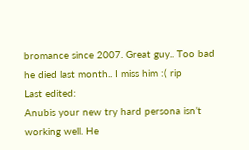bromance since 2007. Great guy.. Too bad he died last month.. I miss him :( rip
Last edited:
Anubis your new try hard persona isn’t working well. He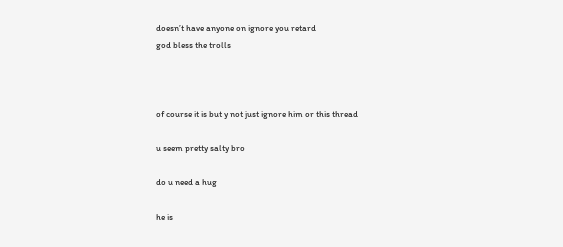doesn’t have anyone on ignore you retard
god bless the trolls



of course it is but y not just ignore him or this thread

u seem pretty salty bro

do u need a hug

he is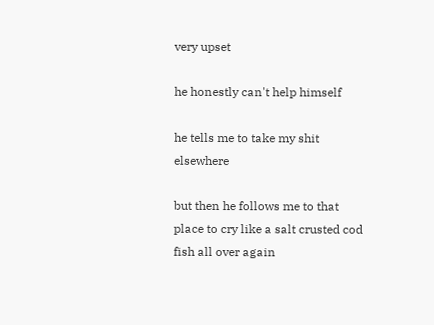very upset

he honestly can't help himself

he tells me to take my shit elsewhere

but then he follows me to that place to cry like a salt crusted cod fish all over again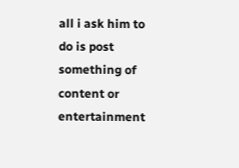all i ask him to do is post something of content or entertainment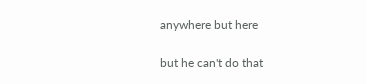anywhere but here

but he can't do that